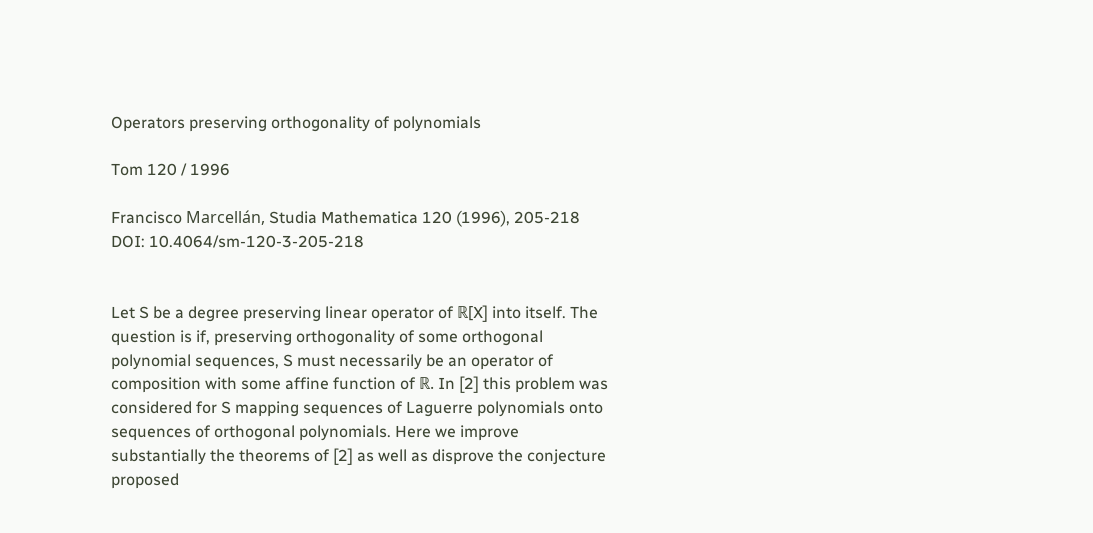Operators preserving orthogonality of polynomials

Tom 120 / 1996

Francisco Marcellán, Studia Mathematica 120 (1996), 205-218 DOI: 10.4064/sm-120-3-205-218


Let S be a degree preserving linear operator of ℝ[X] into itself. The question is if, preserving orthogonality of some orthogonal polynomial sequences, S must necessarily be an operator of composition with some affine function of ℝ. In [2] this problem was considered for S mapping sequences of Laguerre polynomials onto sequences of orthogonal polynomials. Here we improve substantially the theorems of [2] as well as disprove the conjecture proposed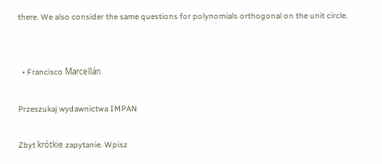there. We also consider the same questions for polynomials orthogonal on the unit circle.


  • Francisco Marcellán

Przeszukaj wydawnictwa IMPAN

Zbyt krótkie zapytanie. Wpisz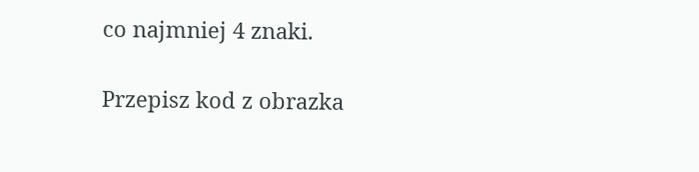co najmniej 4 znaki.

Przepisz kod z obrazka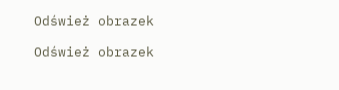Odśwież obrazek

Odśwież obrazek